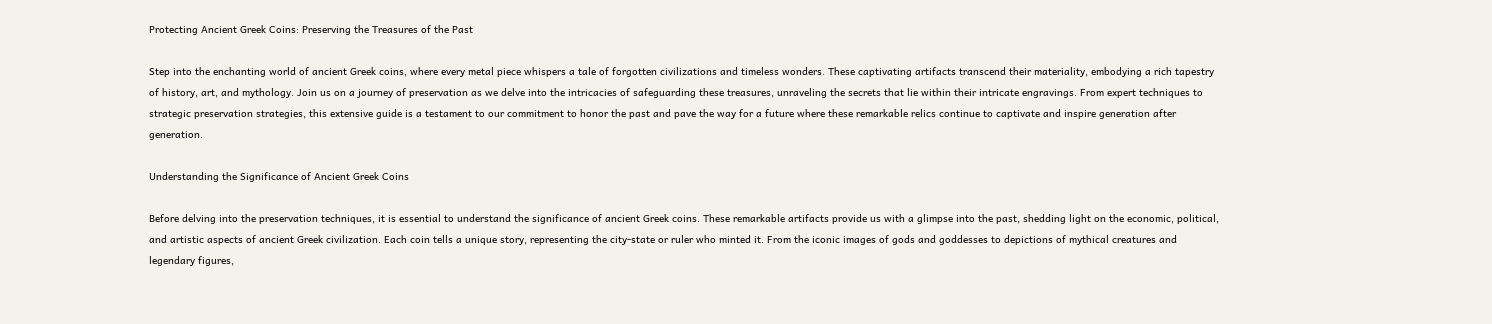Protecting Ancient Greek Coins: Preserving the Treasures of the Past

Step into the enchanting world of ancient Greek coins, where every metal piece whispers a tale of forgotten civilizations and timeless wonders. These captivating artifacts transcend their materiality, embodying a rich tapestry of history, art, and mythology. Join us on a journey of preservation as we delve into the intricacies of safeguarding these treasures, unraveling the secrets that lie within their intricate engravings. From expert techniques to strategic preservation strategies, this extensive guide is a testament to our commitment to honor the past and pave the way for a future where these remarkable relics continue to captivate and inspire generation after generation.

Understanding the Significance of Ancient Greek Coins

Before delving into the preservation techniques, it is essential to understand the significance of ancient Greek coins. These remarkable artifacts provide us with a glimpse into the past, shedding light on the economic, political, and artistic aspects of ancient Greek civilization. Each coin tells a unique story, representing the city-state or ruler who minted it. From the iconic images of gods and goddesses to depictions of mythical creatures and legendary figures,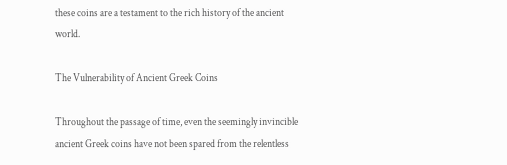these coins are a testament to the rich history of the ancient world.

The Vulnerability of Ancient Greek Coins

Throughout the passage of time, even the seemingly invincible ancient Greek coins have not been spared from the relentless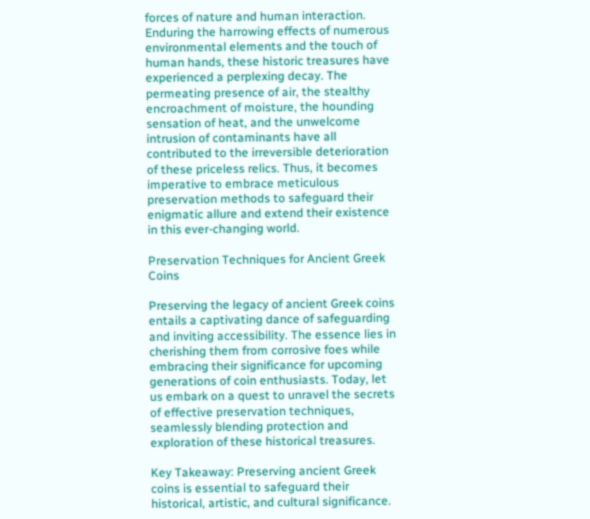forces of nature and human interaction. Enduring the harrowing effects of numerous environmental elements and the touch of human hands, these historic treasures have experienced a perplexing decay. The permeating presence of air, the stealthy encroachment of moisture, the hounding sensation of heat, and the unwelcome intrusion of contaminants have all contributed to the irreversible deterioration of these priceless relics. Thus, it becomes imperative to embrace meticulous preservation methods to safeguard their enigmatic allure and extend their existence in this ever-changing world.

Preservation Techniques for Ancient Greek Coins

Preserving the legacy of ancient Greek coins entails a captivating dance of safeguarding and inviting accessibility. The essence lies in cherishing them from corrosive foes while embracing their significance for upcoming generations of coin enthusiasts. Today, let us embark on a quest to unravel the secrets of effective preservation techniques, seamlessly blending protection and exploration of these historical treasures.

Key Takeaway: Preserving ancient Greek coins is essential to safeguard their historical, artistic, and cultural significance.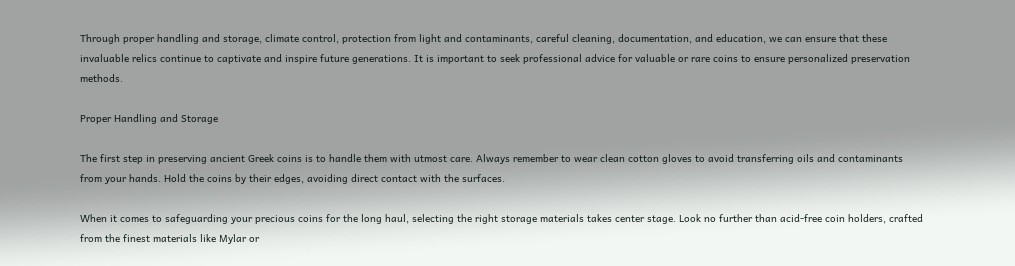Through proper handling and storage, climate control, protection from light and contaminants, careful cleaning, documentation, and education, we can ensure that these invaluable relics continue to captivate and inspire future generations. It is important to seek professional advice for valuable or rare coins to ensure personalized preservation methods.

Proper Handling and Storage

The first step in preserving ancient Greek coins is to handle them with utmost care. Always remember to wear clean cotton gloves to avoid transferring oils and contaminants from your hands. Hold the coins by their edges, avoiding direct contact with the surfaces.

When it comes to safeguarding your precious coins for the long haul, selecting the right storage materials takes center stage. Look no further than acid-free coin holders, crafted from the finest materials like Mylar or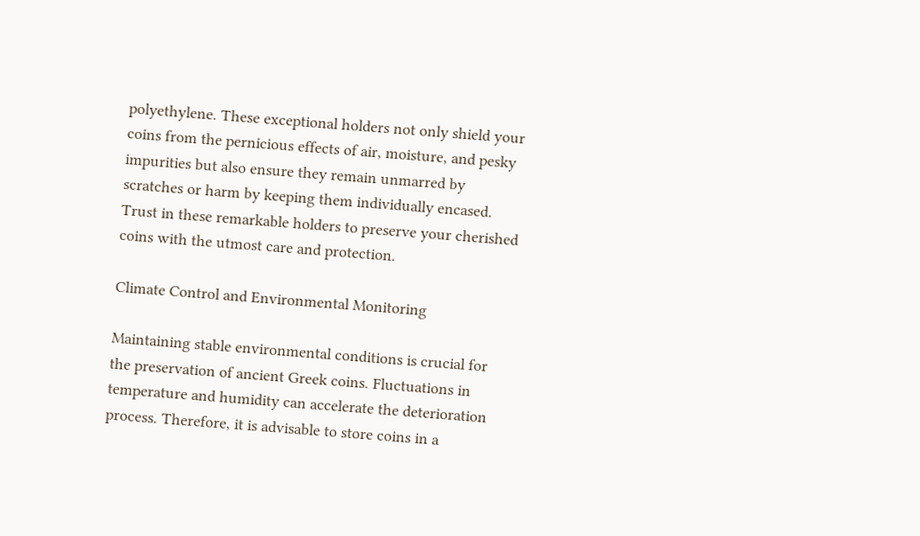polyethylene. These exceptional holders not only shield your coins from the pernicious effects of air, moisture, and pesky impurities but also ensure they remain unmarred by scratches or harm by keeping them individually encased. Trust in these remarkable holders to preserve your cherished coins with the utmost care and protection.

Climate Control and Environmental Monitoring

Maintaining stable environmental conditions is crucial for the preservation of ancient Greek coins. Fluctuations in temperature and humidity can accelerate the deterioration process. Therefore, it is advisable to store coins in a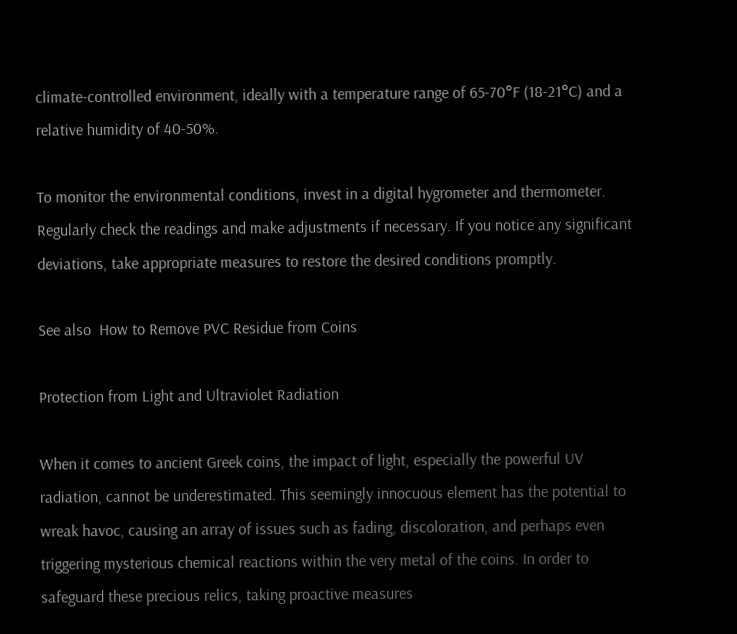climate-controlled environment, ideally with a temperature range of 65-70°F (18-21°C) and a relative humidity of 40-50%.

To monitor the environmental conditions, invest in a digital hygrometer and thermometer. Regularly check the readings and make adjustments if necessary. If you notice any significant deviations, take appropriate measures to restore the desired conditions promptly.

See also  How to Remove PVC Residue from Coins

Protection from Light and Ultraviolet Radiation

When it comes to ancient Greek coins, the impact of light, especially the powerful UV radiation, cannot be underestimated. This seemingly innocuous element has the potential to wreak havoc, causing an array of issues such as fading, discoloration, and perhaps even triggering mysterious chemical reactions within the very metal of the coins. In order to safeguard these precious relics, taking proactive measures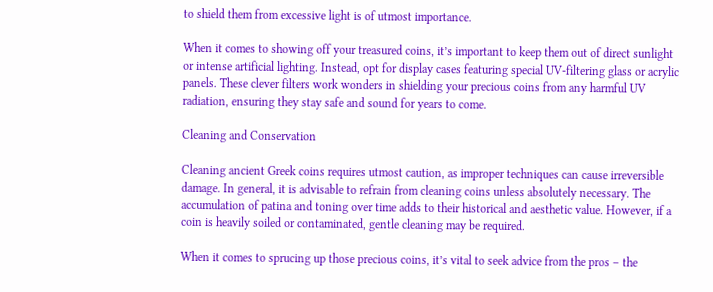to shield them from excessive light is of utmost importance.

When it comes to showing off your treasured coins, it’s important to keep them out of direct sunlight or intense artificial lighting. Instead, opt for display cases featuring special UV-filtering glass or acrylic panels. These clever filters work wonders in shielding your precious coins from any harmful UV radiation, ensuring they stay safe and sound for years to come.

Cleaning and Conservation

Cleaning ancient Greek coins requires utmost caution, as improper techniques can cause irreversible damage. In general, it is advisable to refrain from cleaning coins unless absolutely necessary. The accumulation of patina and toning over time adds to their historical and aesthetic value. However, if a coin is heavily soiled or contaminated, gentle cleaning may be required.

When it comes to sprucing up those precious coins, it’s vital to seek advice from the pros – the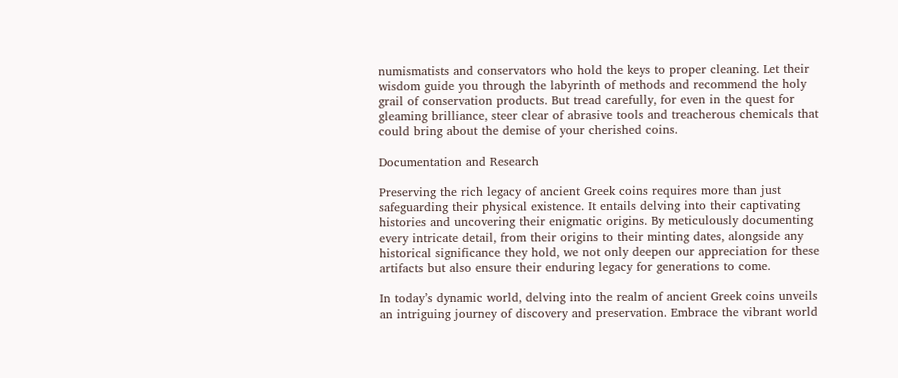numismatists and conservators who hold the keys to proper cleaning. Let their wisdom guide you through the labyrinth of methods and recommend the holy grail of conservation products. But tread carefully, for even in the quest for gleaming brilliance, steer clear of abrasive tools and treacherous chemicals that could bring about the demise of your cherished coins.

Documentation and Research

Preserving the rich legacy of ancient Greek coins requires more than just safeguarding their physical existence. It entails delving into their captivating histories and uncovering their enigmatic origins. By meticulously documenting every intricate detail, from their origins to their minting dates, alongside any historical significance they hold, we not only deepen our appreciation for these artifacts but also ensure their enduring legacy for generations to come.

In today’s dynamic world, delving into the realm of ancient Greek coins unveils an intriguing journey of discovery and preservation. Embrace the vibrant world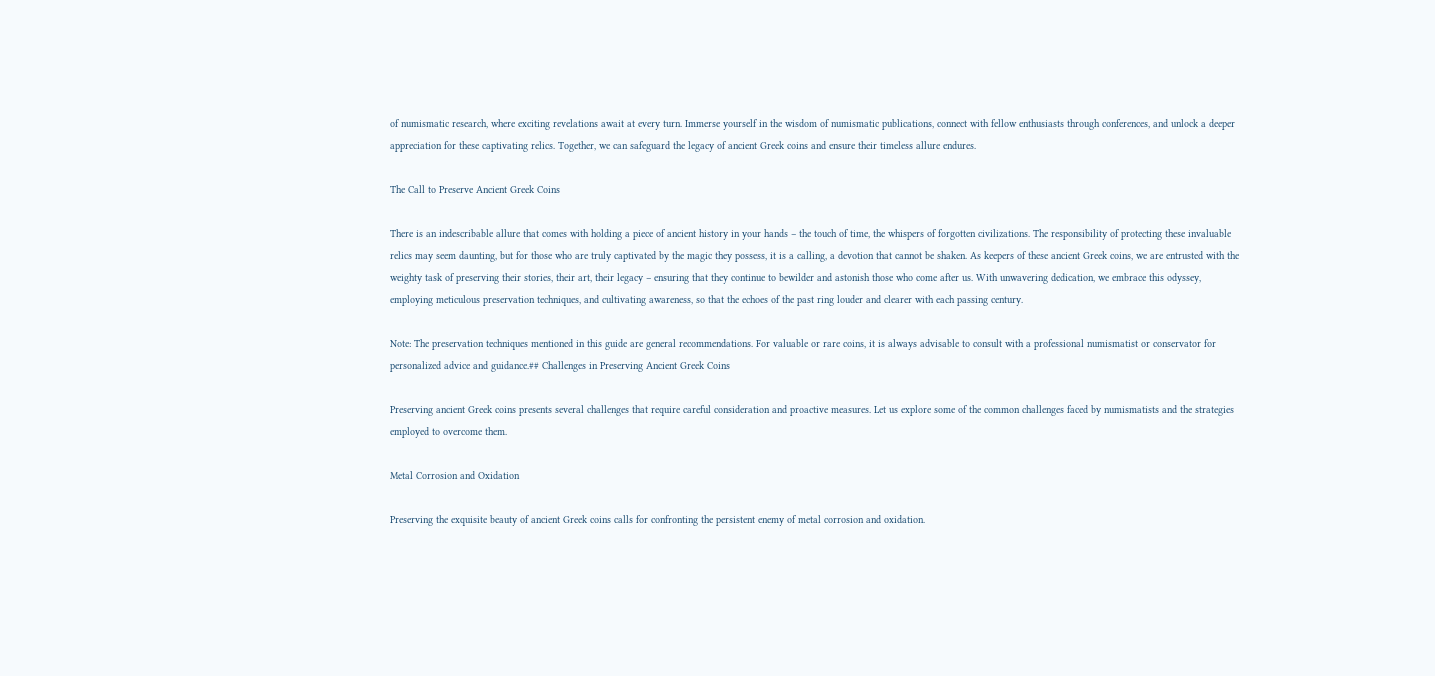of numismatic research, where exciting revelations await at every turn. Immerse yourself in the wisdom of numismatic publications, connect with fellow enthusiasts through conferences, and unlock a deeper appreciation for these captivating relics. Together, we can safeguard the legacy of ancient Greek coins and ensure their timeless allure endures.

The Call to Preserve Ancient Greek Coins

There is an indescribable allure that comes with holding a piece of ancient history in your hands – the touch of time, the whispers of forgotten civilizations. The responsibility of protecting these invaluable relics may seem daunting, but for those who are truly captivated by the magic they possess, it is a calling, a devotion that cannot be shaken. As keepers of these ancient Greek coins, we are entrusted with the weighty task of preserving their stories, their art, their legacy – ensuring that they continue to bewilder and astonish those who come after us. With unwavering dedication, we embrace this odyssey, employing meticulous preservation techniques, and cultivating awareness, so that the echoes of the past ring louder and clearer with each passing century.

Note: The preservation techniques mentioned in this guide are general recommendations. For valuable or rare coins, it is always advisable to consult with a professional numismatist or conservator for personalized advice and guidance.## Challenges in Preserving Ancient Greek Coins

Preserving ancient Greek coins presents several challenges that require careful consideration and proactive measures. Let us explore some of the common challenges faced by numismatists and the strategies employed to overcome them.

Metal Corrosion and Oxidation

Preserving the exquisite beauty of ancient Greek coins calls for confronting the persistent enemy of metal corrosion and oxidation.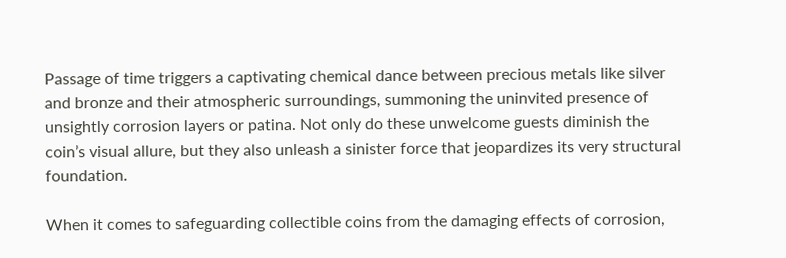Passage of time triggers a captivating chemical dance between precious metals like silver and bronze and their atmospheric surroundings, summoning the uninvited presence of unsightly corrosion layers or patina. Not only do these unwelcome guests diminish the coin’s visual allure, but they also unleash a sinister force that jeopardizes its very structural foundation.

When it comes to safeguarding collectible coins from the damaging effects of corrosion,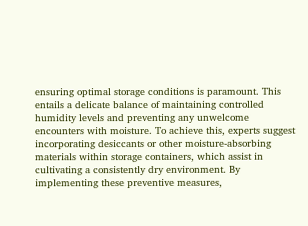ensuring optimal storage conditions is paramount. This entails a delicate balance of maintaining controlled humidity levels and preventing any unwelcome encounters with moisture. To achieve this, experts suggest incorporating desiccants or other moisture-absorbing materials within storage containers, which assist in cultivating a consistently dry environment. By implementing these preventive measures,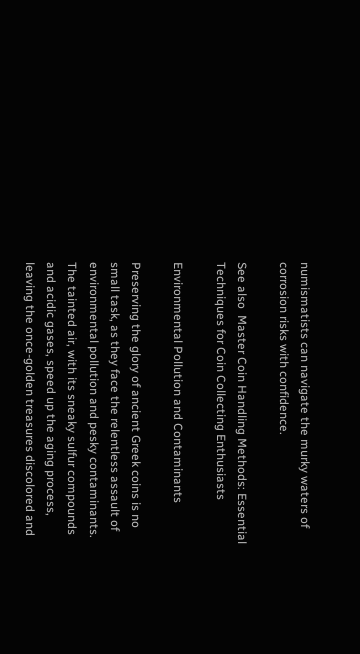numismatists can navigate the murky waters of corrosion risks with confidence.

See also  Master Coin Handling Methods: Essential Techniques for Coin Collecting Enthusiasts

Environmental Pollution and Contaminants

Preserving the glory of ancient Greek coins is no small task, as they face the relentless assault of environmental pollution and pesky contaminants. The tainted air, with its sneaky sulfur compounds and acidic gases, speed up the aging process, leaving the once-golden treasures discolored and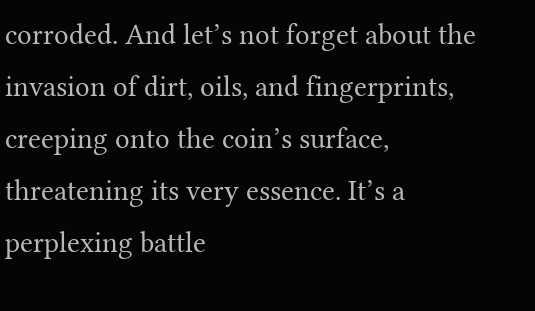corroded. And let’s not forget about the invasion of dirt, oils, and fingerprints, creeping onto the coin’s surface, threatening its very essence. It’s a perplexing battle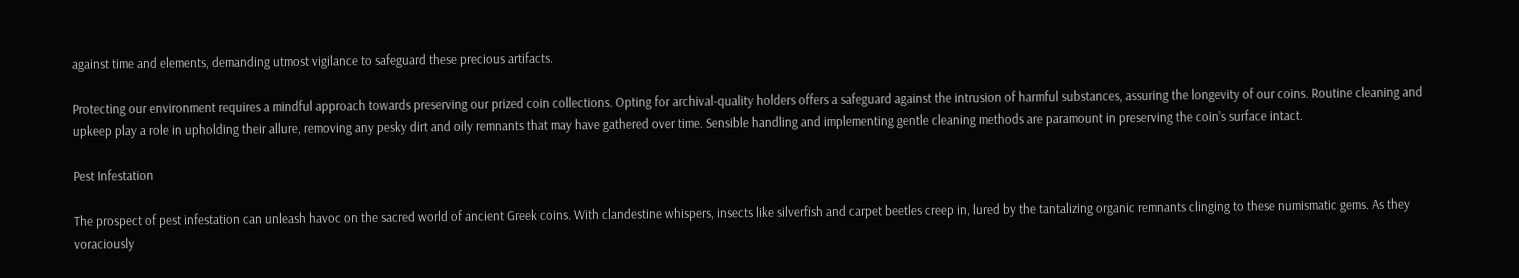against time and elements, demanding utmost vigilance to safeguard these precious artifacts.

Protecting our environment requires a mindful approach towards preserving our prized coin collections. Opting for archival-quality holders offers a safeguard against the intrusion of harmful substances, assuring the longevity of our coins. Routine cleaning and upkeep play a role in upholding their allure, removing any pesky dirt and oily remnants that may have gathered over time. Sensible handling and implementing gentle cleaning methods are paramount in preserving the coin’s surface intact.

Pest Infestation

The prospect of pest infestation can unleash havoc on the sacred world of ancient Greek coins. With clandestine whispers, insects like silverfish and carpet beetles creep in, lured by the tantalizing organic remnants clinging to these numismatic gems. As they voraciously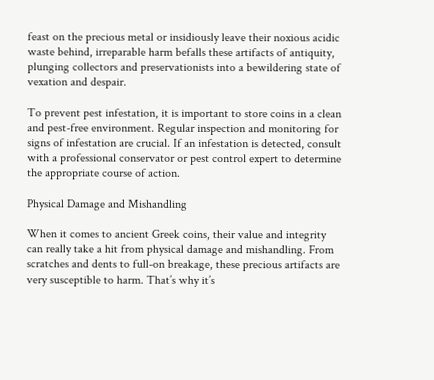feast on the precious metal or insidiously leave their noxious acidic waste behind, irreparable harm befalls these artifacts of antiquity, plunging collectors and preservationists into a bewildering state of vexation and despair.

To prevent pest infestation, it is important to store coins in a clean and pest-free environment. Regular inspection and monitoring for signs of infestation are crucial. If an infestation is detected, consult with a professional conservator or pest control expert to determine the appropriate course of action.

Physical Damage and Mishandling

When it comes to ancient Greek coins, their value and integrity can really take a hit from physical damage and mishandling. From scratches and dents to full-on breakage, these precious artifacts are very susceptible to harm. That’s why it’s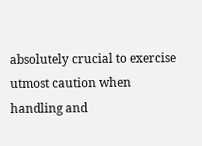absolutely crucial to exercise utmost caution when handling and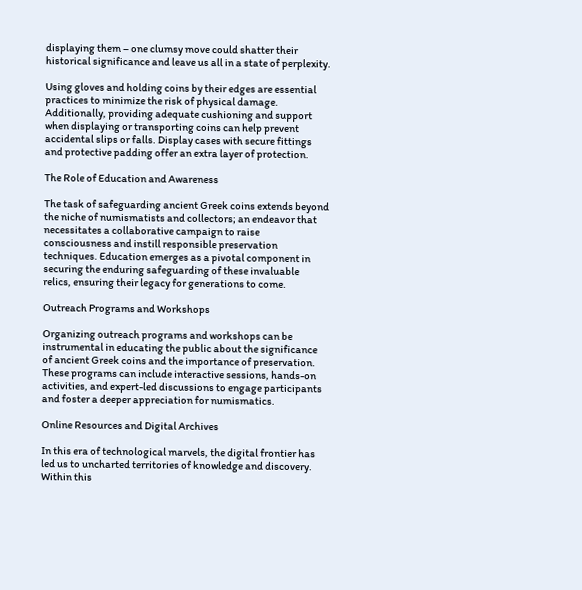displaying them – one clumsy move could shatter their historical significance and leave us all in a state of perplexity.

Using gloves and holding coins by their edges are essential practices to minimize the risk of physical damage. Additionally, providing adequate cushioning and support when displaying or transporting coins can help prevent accidental slips or falls. Display cases with secure fittings and protective padding offer an extra layer of protection.

The Role of Education and Awareness

The task of safeguarding ancient Greek coins extends beyond the niche of numismatists and collectors; an endeavor that necessitates a collaborative campaign to raise consciousness and instill responsible preservation techniques. Education emerges as a pivotal component in securing the enduring safeguarding of these invaluable relics, ensuring their legacy for generations to come.

Outreach Programs and Workshops

Organizing outreach programs and workshops can be instrumental in educating the public about the significance of ancient Greek coins and the importance of preservation. These programs can include interactive sessions, hands-on activities, and expert-led discussions to engage participants and foster a deeper appreciation for numismatics.

Online Resources and Digital Archives

In this era of technological marvels, the digital frontier has led us to uncharted territories of knowledge and discovery. Within this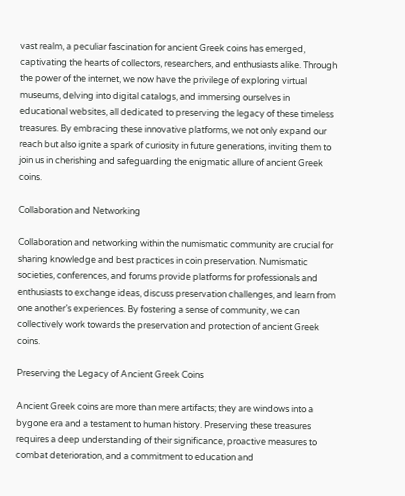vast realm, a peculiar fascination for ancient Greek coins has emerged, captivating the hearts of collectors, researchers, and enthusiasts alike. Through the power of the internet, we now have the privilege of exploring virtual museums, delving into digital catalogs, and immersing ourselves in educational websites, all dedicated to preserving the legacy of these timeless treasures. By embracing these innovative platforms, we not only expand our reach but also ignite a spark of curiosity in future generations, inviting them to join us in cherishing and safeguarding the enigmatic allure of ancient Greek coins.

Collaboration and Networking

Collaboration and networking within the numismatic community are crucial for sharing knowledge and best practices in coin preservation. Numismatic societies, conferences, and forums provide platforms for professionals and enthusiasts to exchange ideas, discuss preservation challenges, and learn from one another’s experiences. By fostering a sense of community, we can collectively work towards the preservation and protection of ancient Greek coins.

Preserving the Legacy of Ancient Greek Coins

Ancient Greek coins are more than mere artifacts; they are windows into a bygone era and a testament to human history. Preserving these treasures requires a deep understanding of their significance, proactive measures to combat deterioration, and a commitment to education and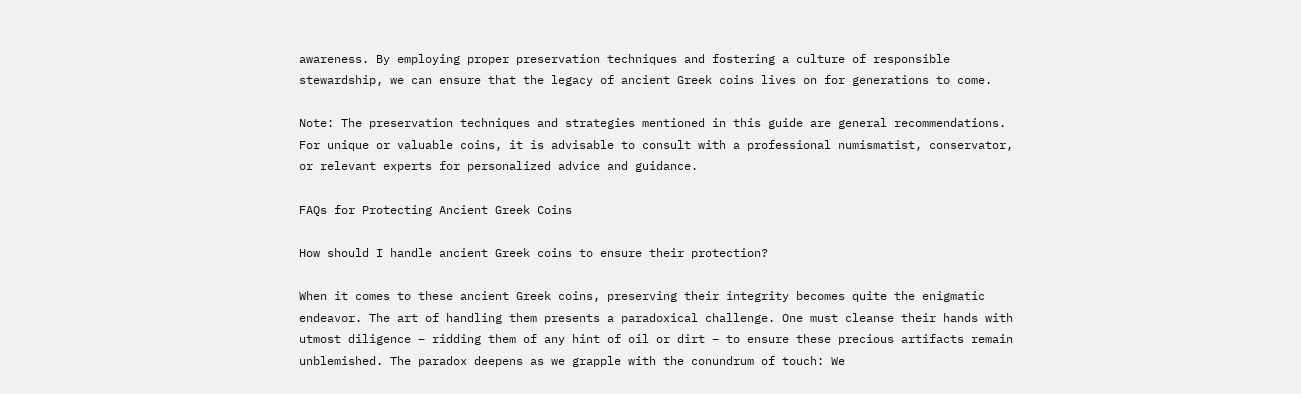awareness. By employing proper preservation techniques and fostering a culture of responsible stewardship, we can ensure that the legacy of ancient Greek coins lives on for generations to come.

Note: The preservation techniques and strategies mentioned in this guide are general recommendations. For unique or valuable coins, it is advisable to consult with a professional numismatist, conservator, or relevant experts for personalized advice and guidance.

FAQs for Protecting Ancient Greek Coins

How should I handle ancient Greek coins to ensure their protection?

When it comes to these ancient Greek coins, preserving their integrity becomes quite the enigmatic endeavor. The art of handling them presents a paradoxical challenge. One must cleanse their hands with utmost diligence – ridding them of any hint of oil or dirt – to ensure these precious artifacts remain unblemished. The paradox deepens as we grapple with the conundrum of touch: We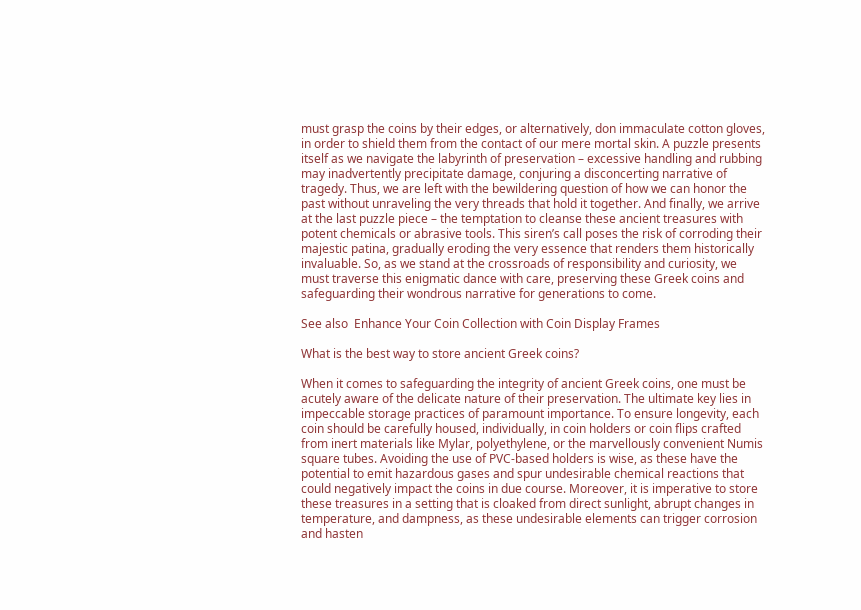must grasp the coins by their edges, or alternatively, don immaculate cotton gloves, in order to shield them from the contact of our mere mortal skin. A puzzle presents itself as we navigate the labyrinth of preservation – excessive handling and rubbing may inadvertently precipitate damage, conjuring a disconcerting narrative of tragedy. Thus, we are left with the bewildering question of how we can honor the past without unraveling the very threads that hold it together. And finally, we arrive at the last puzzle piece – the temptation to cleanse these ancient treasures with potent chemicals or abrasive tools. This siren’s call poses the risk of corroding their majestic patina, gradually eroding the very essence that renders them historically invaluable. So, as we stand at the crossroads of responsibility and curiosity, we must traverse this enigmatic dance with care, preserving these Greek coins and safeguarding their wondrous narrative for generations to come.

See also  Enhance Your Coin Collection with Coin Display Frames

What is the best way to store ancient Greek coins?

When it comes to safeguarding the integrity of ancient Greek coins, one must be acutely aware of the delicate nature of their preservation. The ultimate key lies in impeccable storage practices of paramount importance. To ensure longevity, each coin should be carefully housed, individually, in coin holders or coin flips crafted from inert materials like Mylar, polyethylene, or the marvellously convenient Numis square tubes. Avoiding the use of PVC-based holders is wise, as these have the potential to emit hazardous gases and spur undesirable chemical reactions that could negatively impact the coins in due course. Moreover, it is imperative to store these treasures in a setting that is cloaked from direct sunlight, abrupt changes in temperature, and dampness, as these undesirable elements can trigger corrosion and hasten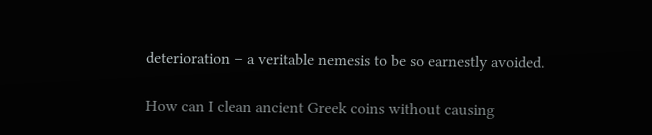deterioration – a veritable nemesis to be so earnestly avoided.

How can I clean ancient Greek coins without causing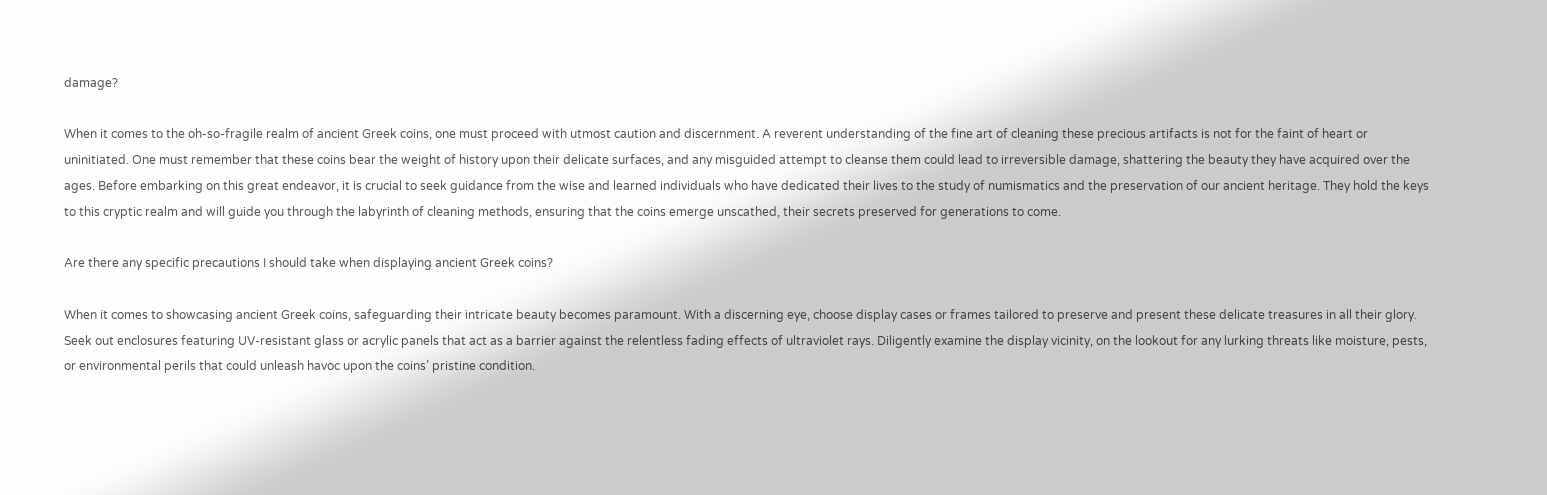damage?

When it comes to the oh-so-fragile realm of ancient Greek coins, one must proceed with utmost caution and discernment. A reverent understanding of the fine art of cleaning these precious artifacts is not for the faint of heart or uninitiated. One must remember that these coins bear the weight of history upon their delicate surfaces, and any misguided attempt to cleanse them could lead to irreversible damage, shattering the beauty they have acquired over the ages. Before embarking on this great endeavor, it is crucial to seek guidance from the wise and learned individuals who have dedicated their lives to the study of numismatics and the preservation of our ancient heritage. They hold the keys to this cryptic realm and will guide you through the labyrinth of cleaning methods, ensuring that the coins emerge unscathed, their secrets preserved for generations to come.

Are there any specific precautions I should take when displaying ancient Greek coins?

When it comes to showcasing ancient Greek coins, safeguarding their intricate beauty becomes paramount. With a discerning eye, choose display cases or frames tailored to preserve and present these delicate treasures in all their glory. Seek out enclosures featuring UV-resistant glass or acrylic panels that act as a barrier against the relentless fading effects of ultraviolet rays. Diligently examine the display vicinity, on the lookout for any lurking threats like moisture, pests, or environmental perils that could unleash havoc upon the coins’ pristine condition.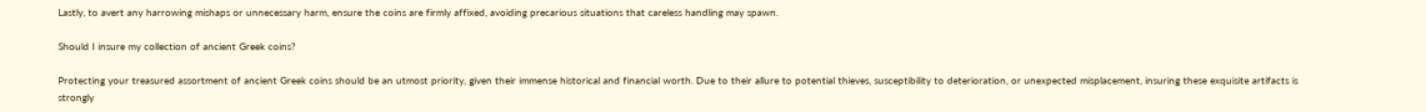Lastly, to avert any harrowing mishaps or unnecessary harm, ensure the coins are firmly affixed, avoiding precarious situations that careless handling may spawn.

Should I insure my collection of ancient Greek coins?

Protecting your treasured assortment of ancient Greek coins should be an utmost priority, given their immense historical and financial worth. Due to their allure to potential thieves, susceptibility to deterioration, or unexpected misplacement, insuring these exquisite artifacts is strongly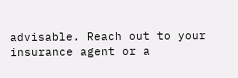advisable. Reach out to your insurance agent or a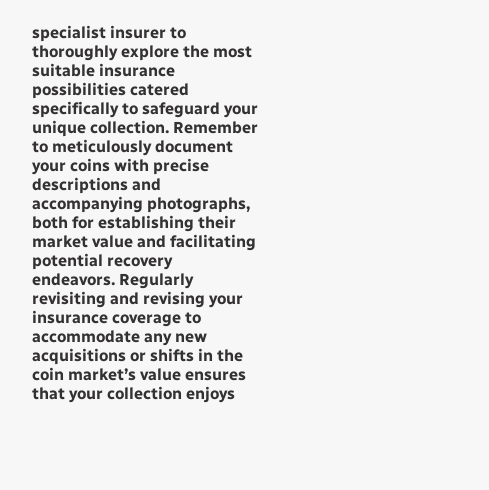specialist insurer to thoroughly explore the most suitable insurance possibilities catered specifically to safeguard your unique collection. Remember to meticulously document your coins with precise descriptions and accompanying photographs, both for establishing their market value and facilitating potential recovery endeavors. Regularly revisiting and revising your insurance coverage to accommodate any new acquisitions or shifts in the coin market’s value ensures that your collection enjoys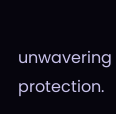unwavering protection.